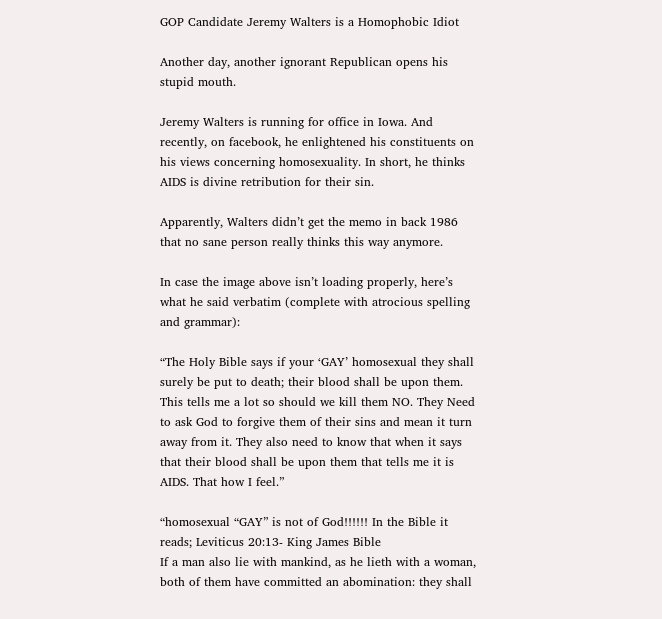GOP Candidate Jeremy Walters is a Homophobic Idiot

Another day, another ignorant Republican opens his stupid mouth.

Jeremy Walters is running for office in Iowa. And recently, on facebook, he enlightened his constituents on his views concerning homosexuality. In short, he thinks AIDS is divine retribution for their sin.

Apparently, Walters didn’t get the memo in back 1986 that no sane person really thinks this way anymore.

In case the image above isn’t loading properly, here’s what he said verbatim (complete with atrocious spelling and grammar):

“The Holy Bible says if your ‘GAY’ homosexual they shall surely be put to death; their blood shall be upon them. This tells me a lot so should we kill them NO. They Need to ask God to forgive them of their sins and mean it turn away from it. They also need to know that when it says that their blood shall be upon them that tells me it is AIDS. That how I feel.”

“homosexual “GAY” is not of God!!!!!! In the Bible it reads; Leviticus 20:13- King James Bible
If a man also lie with mankind, as he lieth with a woman, both of them have committed an abomination: they shall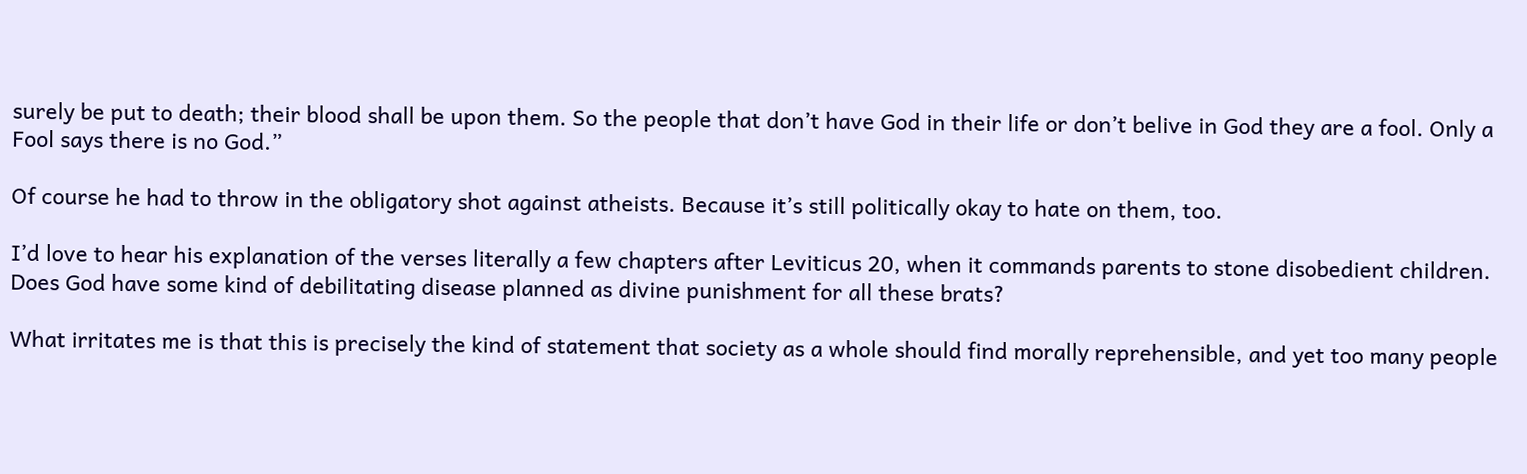surely be put to death; their blood shall be upon them. So the people that don’t have God in their life or don’t belive in God they are a fool. Only a Fool says there is no God.”

Of course he had to throw in the obligatory shot against atheists. Because it’s still politically okay to hate on them, too.

I’d love to hear his explanation of the verses literally a few chapters after Leviticus 20, when it commands parents to stone disobedient children. Does God have some kind of debilitating disease planned as divine punishment for all these brats?

What irritates me is that this is precisely the kind of statement that society as a whole should find morally reprehensible, and yet too many people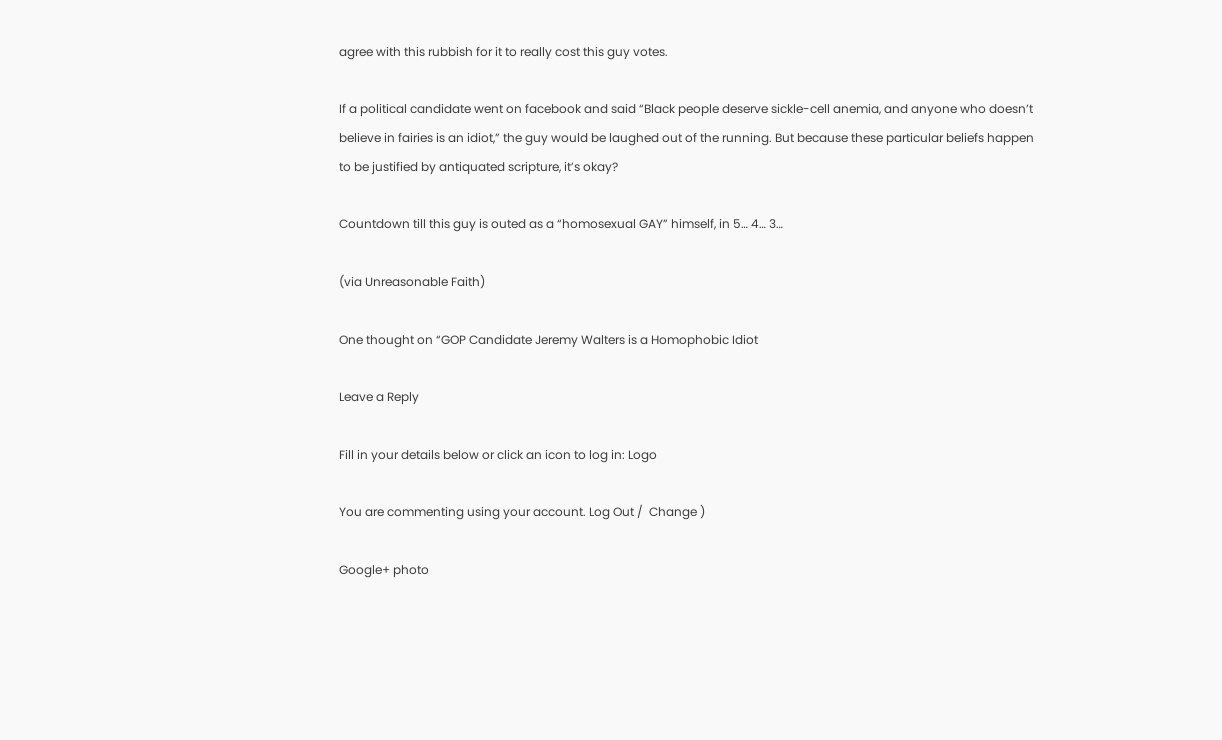agree with this rubbish for it to really cost this guy votes.

If a political candidate went on facebook and said “Black people deserve sickle-cell anemia, and anyone who doesn’t believe in fairies is an idiot,” the guy would be laughed out of the running. But because these particular beliefs happen to be justified by antiquated scripture, it’s okay?

Countdown till this guy is outed as a “homosexual GAY” himself, in 5… 4… 3…

(via Unreasonable Faith)

One thought on “GOP Candidate Jeremy Walters is a Homophobic Idiot

Leave a Reply

Fill in your details below or click an icon to log in: Logo

You are commenting using your account. Log Out /  Change )

Google+ photo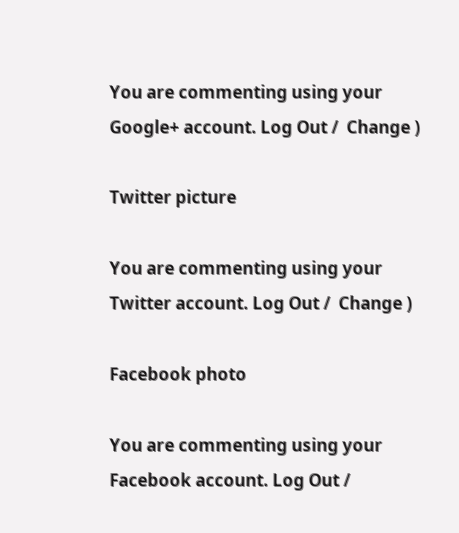You are commenting using your Google+ account. Log Out /  Change )

Twitter picture

You are commenting using your Twitter account. Log Out /  Change )

Facebook photo

You are commenting using your Facebook account. Log Out /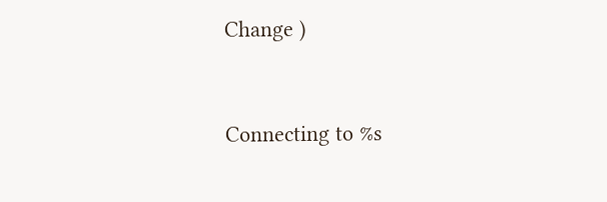Change )


Connecting to %s